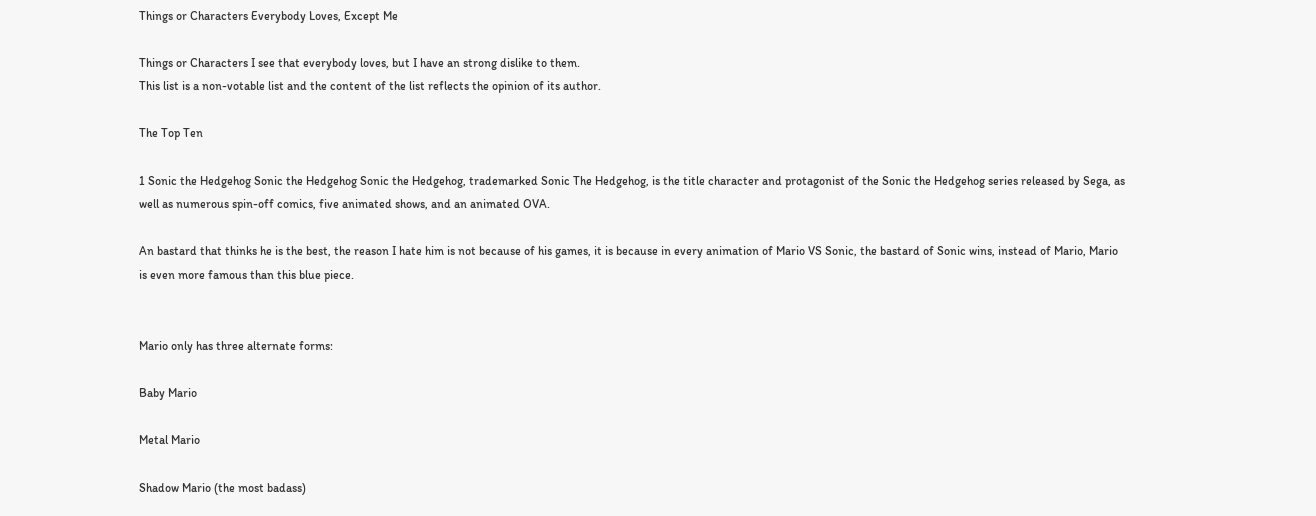Things or Characters Everybody Loves, Except Me

Things or Characters I see that everybody loves, but I have an strong dislike to them.
This list is a non-votable list and the content of the list reflects the opinion of its author.

The Top Ten

1 Sonic the Hedgehog Sonic the Hedgehog Sonic the Hedgehog, trademarked Sonic The Hedgehog, is the title character and protagonist of the Sonic the Hedgehog series released by Sega, as well as numerous spin-off comics, five animated shows, and an animated OVA.

An bastard that thinks he is the best, the reason I hate him is not because of his games, it is because in every animation of Mario VS Sonic, the bastard of Sonic wins, instead of Mario, Mario is even more famous than this blue piece.


Mario only has three alternate forms:

Baby Mario

Metal Mario

Shadow Mario (the most badass)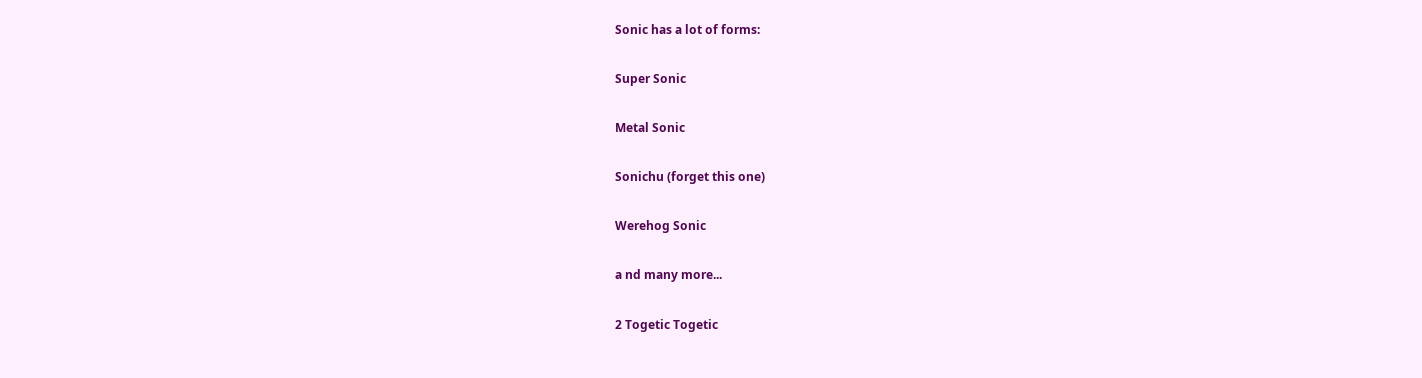Sonic has a lot of forms:

Super Sonic

Metal Sonic

Sonichu (forget this one)

Werehog Sonic

a nd many more...

2 Togetic Togetic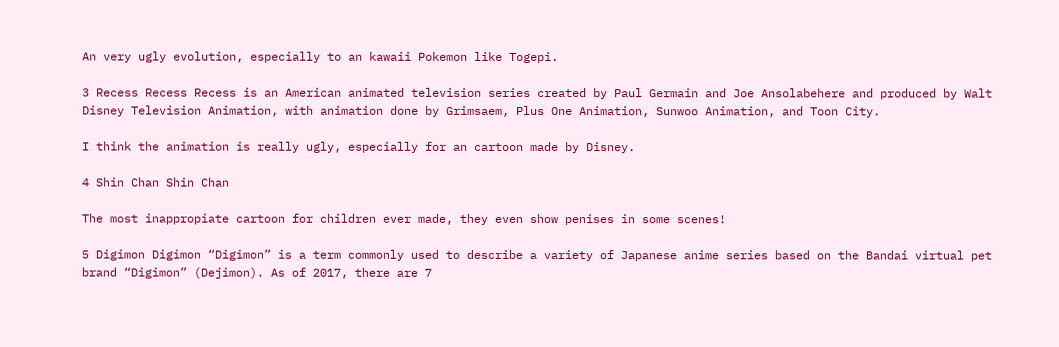An very ugly evolution, especially to an kawaii Pokemon like Togepi.

3 Recess Recess Recess is an American animated television series created by Paul Germain and Joe Ansolabehere and produced by Walt Disney Television Animation, with animation done by Grimsaem, Plus One Animation, Sunwoo Animation, and Toon City.

I think the animation is really ugly, especially for an cartoon made by Disney.

4 Shin Chan Shin Chan

The most inappropiate cartoon for children ever made, they even show penises in some scenes!

5 Digimon Digimon “Digimon” is a term commonly used to describe a variety of Japanese anime series based on the Bandai virtual pet brand “Digimon” (Dejimon). As of 2017, there are 7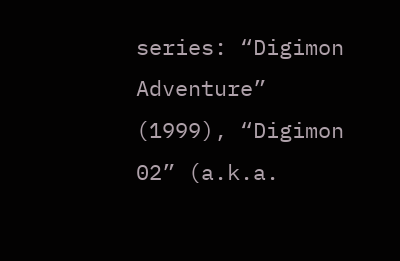series: “Digimon Adventure” (1999), “Digimon 02” (a.k.a.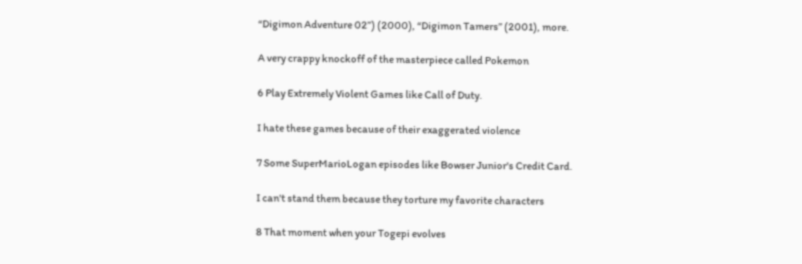“Digimon Adventure 02”) (2000), “Digimon Tamers” (2001), more.

A very crappy knockoff of the masterpiece called Pokemon

6 Play Extremely Violent Games like Call of Duty.

I hate these games because of their exaggerated violence

7 Some SuperMarioLogan episodes like Bowser Junior's Credit Card.

I can't stand them because they torture my favorite characters

8 That moment when your Togepi evolves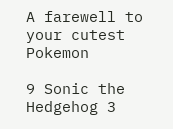A farewell to your cutest Pokemon

9 Sonic the Hedgehog 3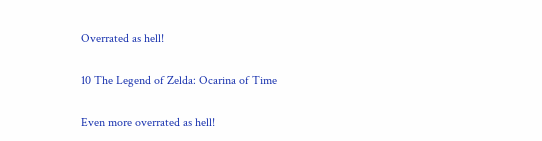Overrated as hell!

10 The Legend of Zelda: Ocarina of Time

Even more overrated as hell!